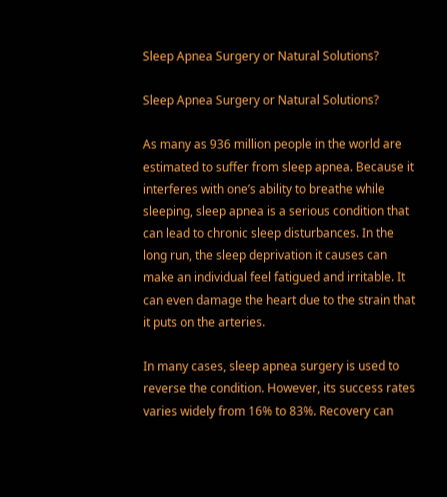Sleep Apnea Surgery or Natural Solutions?

Sleep Apnea Surgery or Natural Solutions?

As many as 936 million people in the world are estimated to suffer from sleep apnea. Because it interferes with one’s ability to breathe while sleeping, sleep apnea is a serious condition that can lead to chronic sleep disturbances. In the long run, the sleep deprivation it causes can make an individual feel fatigued and irritable. It can even damage the heart due to the strain that it puts on the arteries.

In many cases, sleep apnea surgery is used to reverse the condition. However, its success rates varies widely from 16% to 83%. Recovery can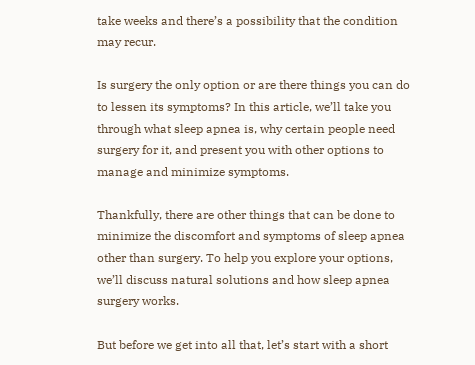take weeks and there’s a possibility that the condition may recur.

Is surgery the only option or are there things you can do to lessen its symptoms? In this article, we’ll take you through what sleep apnea is, why certain people need surgery for it, and present you with other options to manage and minimize symptoms.

Thankfully, there are other things that can be done to minimize the discomfort and symptoms of sleep apnea other than surgery. To help you explore your options, we’ll discuss natural solutions and how sleep apnea surgery works.

But before we get into all that, let’s start with a short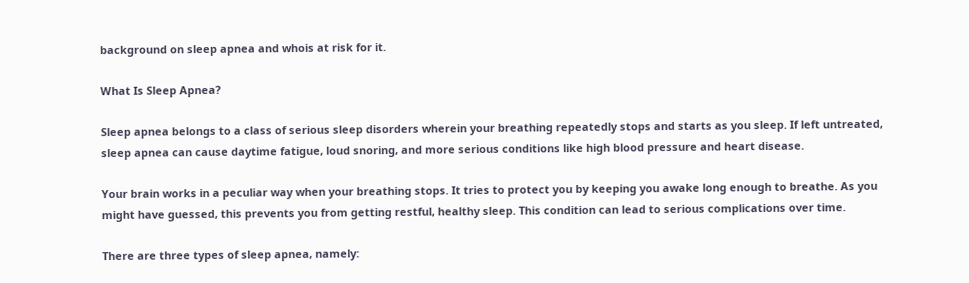background on sleep apnea and whois at risk for it.

What Is Sleep Apnea?

Sleep apnea belongs to a class of serious sleep disorders wherein your breathing repeatedly stops and starts as you sleep. If left untreated, sleep apnea can cause daytime fatigue, loud snoring, and more serious conditions like high blood pressure and heart disease.

Your brain works in a peculiar way when your breathing stops. It tries to protect you by keeping you awake long enough to breathe. As you might have guessed, this prevents you from getting restful, healthy sleep. This condition can lead to serious complications over time.

There are three types of sleep apnea, namely: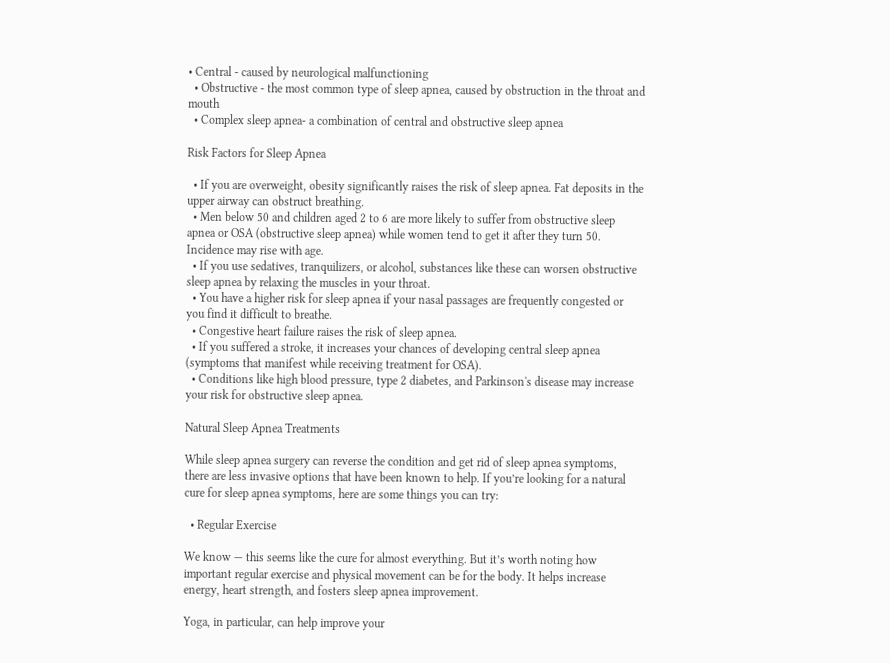• Central - caused by neurological malfunctioning
  • Obstructive - the most common type of sleep apnea, caused by obstruction in the throat and mouth
  • Complex sleep apnea- a combination of central and obstructive sleep apnea

Risk Factors for Sleep Apnea

  • If you are overweight, obesity significantly raises the risk of sleep apnea. Fat deposits in the upper airway can obstruct breathing.
  • Men below 50 and children aged 2 to 6 are more likely to suffer from obstructive sleep apnea or OSA (obstructive sleep apnea) while women tend to get it after they turn 50. Incidence may rise with age.
  • If you use sedatives, tranquilizers, or alcohol, substances like these can worsen obstructive sleep apnea by relaxing the muscles in your throat.
  • You have a higher risk for sleep apnea if your nasal passages are frequently congested or you find it difficult to breathe.
  • Congestive heart failure raises the risk of sleep apnea.
  • If you suffered a stroke, it increases your chances of developing central sleep apnea (symptoms that manifest while receiving treatment for OSA).
  • Conditions like high blood pressure, type 2 diabetes, and Parkinson's disease may increase your risk for obstructive sleep apnea.

Natural Sleep Apnea Treatments

While sleep apnea surgery can reverse the condition and get rid of sleep apnea symptoms, there are less invasive options that have been known to help. If you’re looking for a natural cure for sleep apnea symptoms, here are some things you can try:

  • Regular Exercise

We know — this seems like the cure for almost everything. But it’s worth noting how important regular exercise and physical movement can be for the body. It helps increase energy, heart strength, and fosters sleep apnea improvement.

Yoga, in particular, can help improve your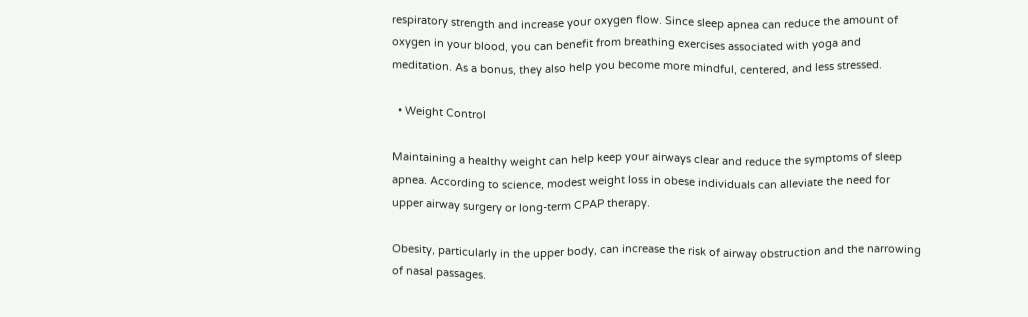respiratory strength and increase your oxygen flow. Since sleep apnea can reduce the amount of oxygen in your blood, you can benefit from breathing exercises associated with yoga and meditation. As a bonus, they also help you become more mindful, centered, and less stressed.

  • Weight Control

Maintaining a healthy weight can help keep your airways clear and reduce the symptoms of sleep apnea. According to science, modest weight loss in obese individuals can alleviate the need for upper airway surgery or long-term CPAP therapy.

Obesity, particularly in the upper body, can increase the risk of airway obstruction and the narrowing of nasal passages.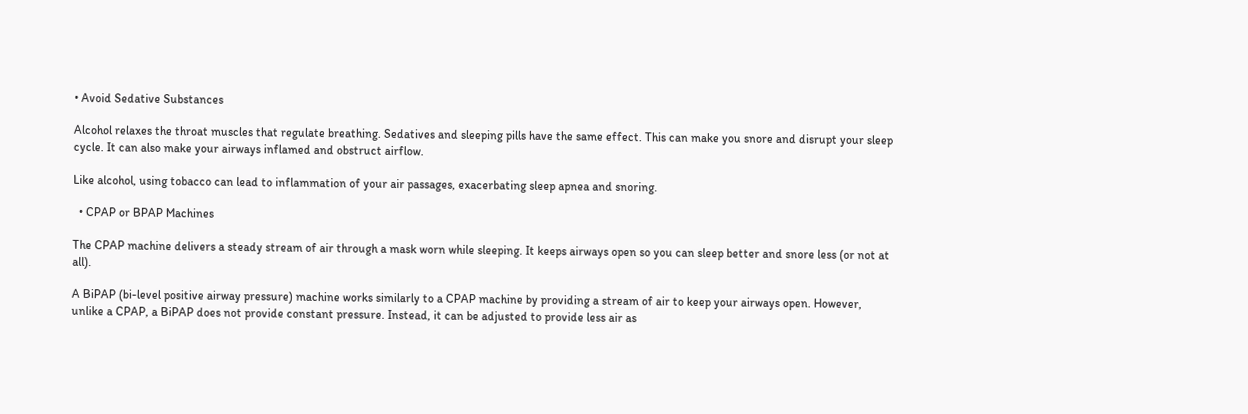• Avoid Sedative Substances

Alcohol relaxes the throat muscles that regulate breathing. Sedatives and sleeping pills have the same effect. This can make you snore and disrupt your sleep cycle. It can also make your airways inflamed and obstruct airflow.

Like alcohol, using tobacco can lead to inflammation of your air passages, exacerbating sleep apnea and snoring.

  • CPAP or BPAP Machines

The CPAP machine delivers a steady stream of air through a mask worn while sleeping. It keeps airways open so you can sleep better and snore less (or not at all).

A BiPAP (bi-level positive airway pressure) machine works similarly to a CPAP machine by providing a stream of air to keep your airways open. However, unlike a CPAP, a BiPAP does not provide constant pressure. Instead, it can be adjusted to provide less air as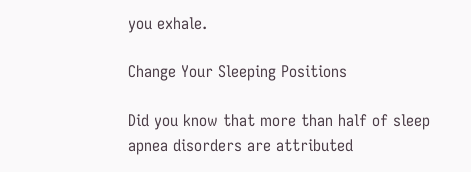you exhale.

Change Your Sleeping Positions

Did you know that more than half of sleep apnea disorders are attributed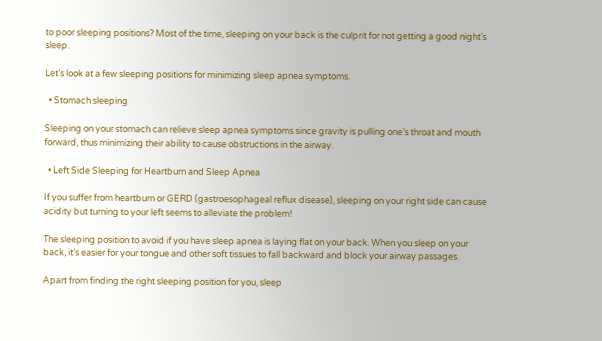to poor sleeping positions? Most of the time, sleeping on your back is the culprit for not getting a good night’s sleep.

Let’s look at a few sleeping positions for minimizing sleep apnea symptoms.

  • Stomach sleeping

Sleeping on your stomach can relieve sleep apnea symptoms since gravity is pulling one’s throat and mouth forward, thus minimizing their ability to cause obstructions in the airway.

  • Left Side Sleeping for Heartburn and Sleep Apnea

If you suffer from heartburn or GERD (gastroesophageal reflux disease), sleeping on your right side can cause acidity but turning to your left seems to alleviate the problem!

The sleeping position to avoid if you have sleep apnea is laying flat on your back. When you sleep on your back, it’s easier for your tongue and other soft tissues to fall backward and block your airway passages.

Apart from finding the right sleeping position for you, sleep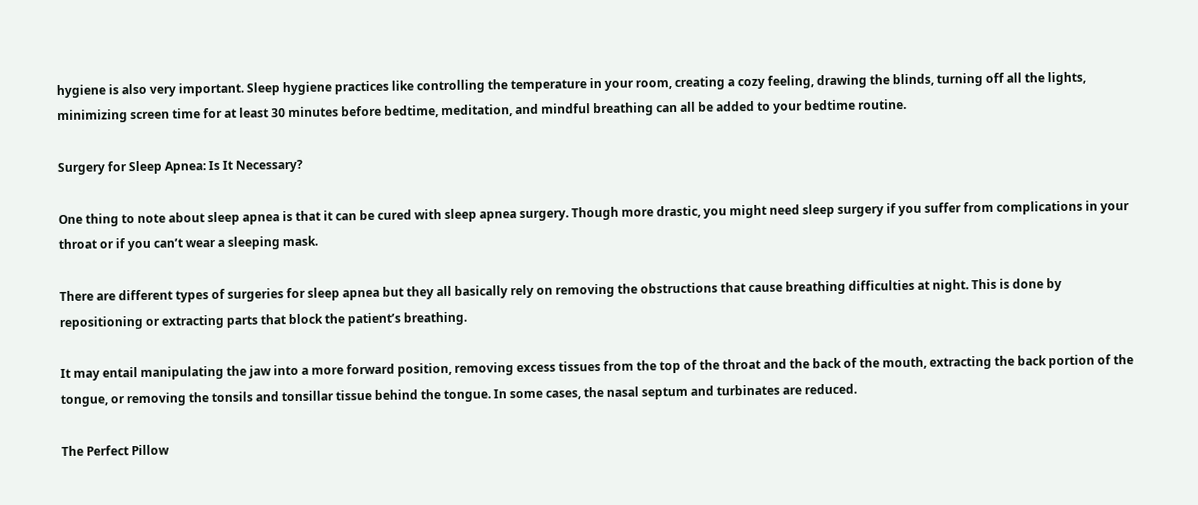hygiene is also very important. Sleep hygiene practices like controlling the temperature in your room, creating a cozy feeling, drawing the blinds, turning off all the lights, minimizing screen time for at least 30 minutes before bedtime, meditation, and mindful breathing can all be added to your bedtime routine.

Surgery for Sleep Apnea: Is It Necessary?

One thing to note about sleep apnea is that it can be cured with sleep apnea surgery. Though more drastic, you might need sleep surgery if you suffer from complications in your throat or if you can’t wear a sleeping mask.

There are different types of surgeries for sleep apnea but they all basically rely on removing the obstructions that cause breathing difficulties at night. This is done by repositioning or extracting parts that block the patient’s breathing.

It may entail manipulating the jaw into a more forward position, removing excess tissues from the top of the throat and the back of the mouth, extracting the back portion of the tongue, or removing the tonsils and tonsillar tissue behind the tongue. In some cases, the nasal septum and turbinates are reduced.

The Perfect Pillow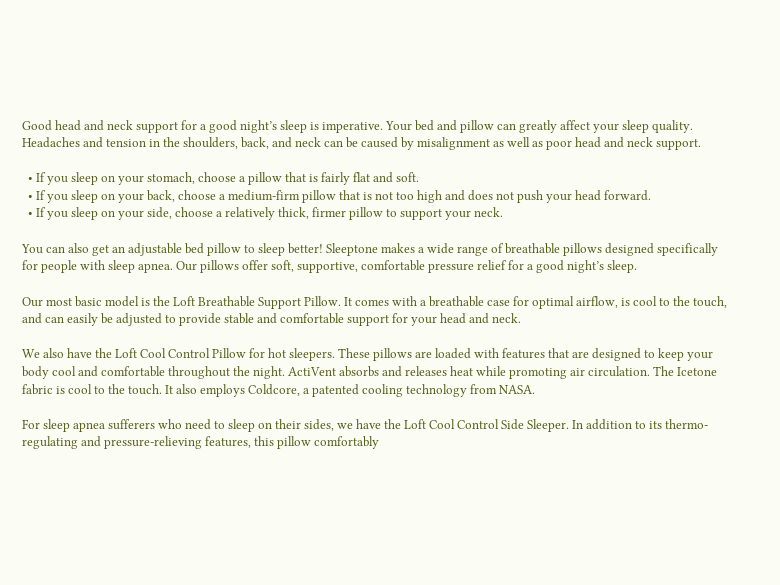Good head and neck support for a good night’s sleep is imperative. Your bed and pillow can greatly affect your sleep quality. Headaches and tension in the shoulders, back, and neck can be caused by misalignment as well as poor head and neck support.

  • If you sleep on your stomach, choose a pillow that is fairly flat and soft.
  • If you sleep on your back, choose a medium-firm pillow that is not too high and does not push your head forward.
  • If you sleep on your side, choose a relatively thick, firmer pillow to support your neck.

You can also get an adjustable bed pillow to sleep better! Sleeptone makes a wide range of breathable pillows designed specifically for people with sleep apnea. Our pillows offer soft, supportive, comfortable pressure relief for a good night’s sleep.

Our most basic model is the Loft Breathable Support Pillow. It comes with a breathable case for optimal airflow, is cool to the touch, and can easily be adjusted to provide stable and comfortable support for your head and neck.

We also have the Loft Cool Control Pillow for hot sleepers. These pillows are loaded with features that are designed to keep your body cool and comfortable throughout the night. ActiVent absorbs and releases heat while promoting air circulation. The Icetone fabric is cool to the touch. It also employs Coldcore, a patented cooling technology from NASA.

For sleep apnea sufferers who need to sleep on their sides, we have the Loft Cool Control Side Sleeper. In addition to its thermo-regulating and pressure-relieving features, this pillow comfortably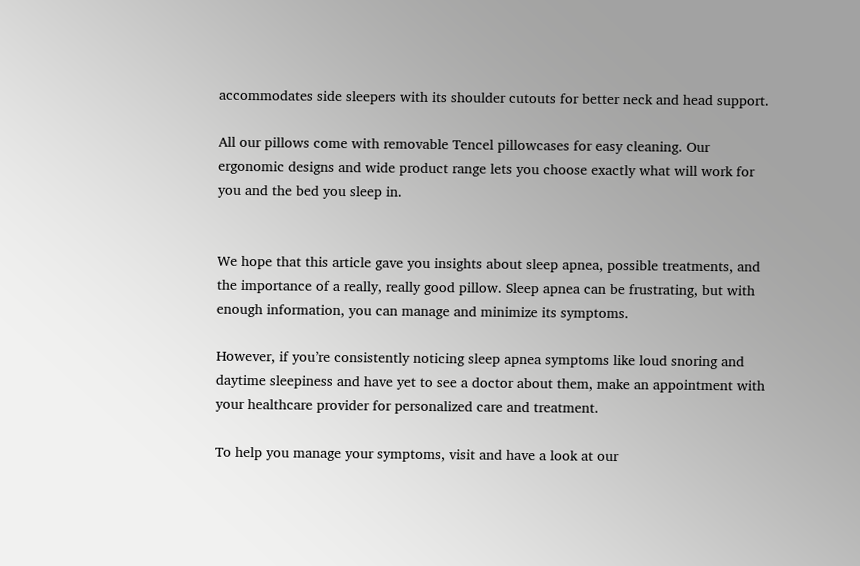accommodates side sleepers with its shoulder cutouts for better neck and head support.

All our pillows come with removable Tencel pillowcases for easy cleaning. Our ergonomic designs and wide product range lets you choose exactly what will work for you and the bed you sleep in.


We hope that this article gave you insights about sleep apnea, possible treatments, and the importance of a really, really good pillow. Sleep apnea can be frustrating, but with enough information, you can manage and minimize its symptoms.

However, if you’re consistently noticing sleep apnea symptoms like loud snoring and daytime sleepiness and have yet to see a doctor about them, make an appointment with your healthcare provider for personalized care and treatment.

To help you manage your symptoms, visit and have a look at our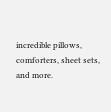incredible pillows, comforters, sheet sets, and more.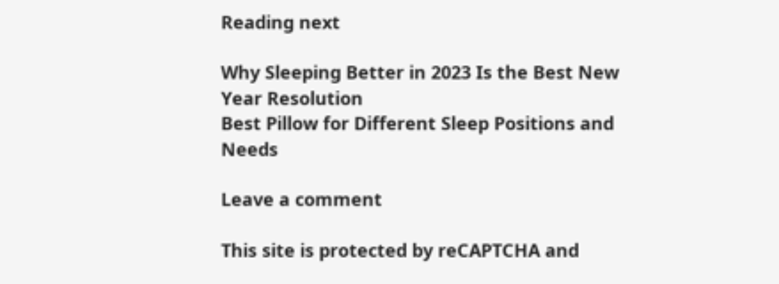Reading next

Why Sleeping Better in 2023 Is the Best New Year Resolution
Best Pillow for Different Sleep Positions and Needs

Leave a comment

This site is protected by reCAPTCHA and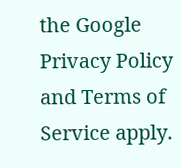the Google Privacy Policy and Terms of Service apply.